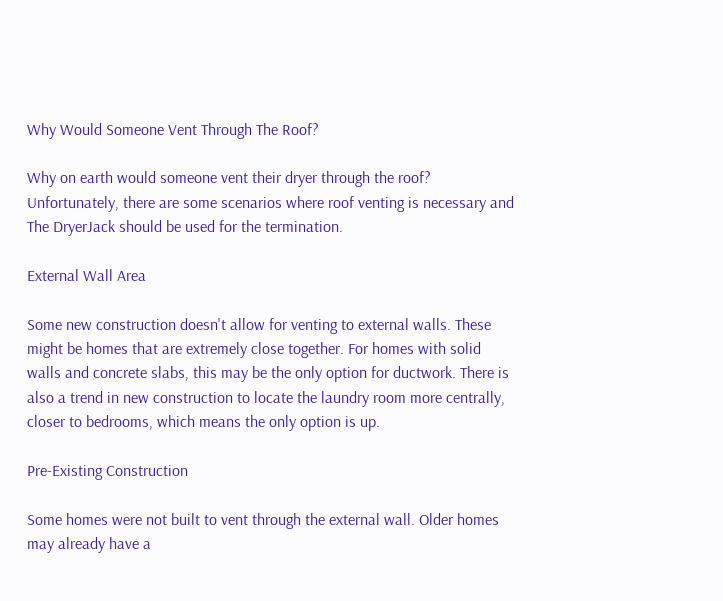Why Would Someone Vent Through The Roof?

Why on earth would someone vent their dryer through the roof? Unfortunately, there are some scenarios where roof venting is necessary and The DryerJack should be used for the termination.

External Wall Area

Some new construction doesn't allow for venting to external walls. These might be homes that are extremely close together. For homes with solid walls and concrete slabs, this may be the only option for ductwork. There is also a trend in new construction to locate the laundry room more centrally, closer to bedrooms, which means the only option is up.

Pre-Existing Construction

Some homes were not built to vent through the external wall. Older homes may already have a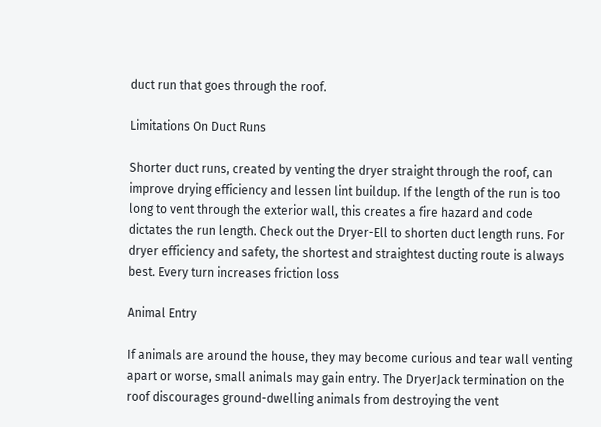duct run that goes through the roof.

Limitations On Duct Runs

Shorter duct runs, created by venting the dryer straight through the roof, can improve drying efficiency and lessen lint buildup. If the length of the run is too long to vent through the exterior wall, this creates a fire hazard and code dictates the run length. Check out the Dryer-Ell to shorten duct length runs. For dryer efficiency and safety, the shortest and straightest ducting route is always best. Every turn increases friction loss

Animal Entry

If animals are around the house, they may become curious and tear wall venting apart or worse, small animals may gain entry. The DryerJack termination on the roof discourages ground-dwelling animals from destroying the vent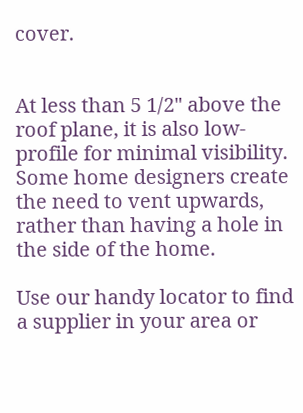cover.


At less than 5 1/2" above the roof plane, it is also low-profile for minimal visibility. Some home designers create the need to vent upwards, rather than having a hole in the side of the home.

Use our handy locator to find a supplier in your area or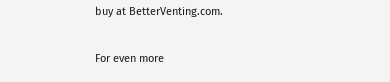buy at BetterVenting.com.

For even more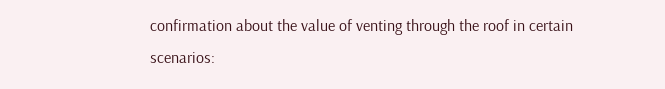confirmation about the value of venting through the roof in certain scenarios: